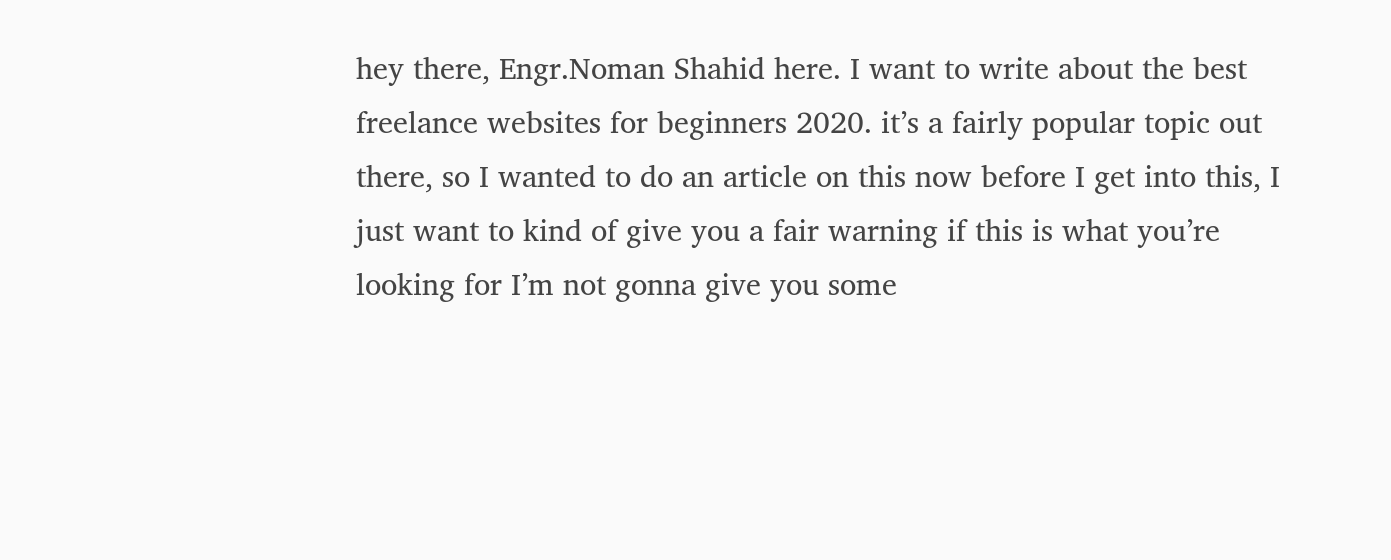hey there, Engr.Noman Shahid here. I want to write about the best freelance websites for beginners 2020. it’s a fairly popular topic out there, so I wanted to do an article on this now before I get into this, I just want to kind of give you a fair warning if this is what you’re looking for I’m not gonna give you some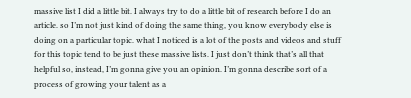massive list I did a little bit. I always try to do a little bit of research before I do an article. so I’m not just kind of doing the same thing, you know everybody else is doing on a particular topic. what I noticed is a lot of the posts and videos and stuff for this topic tend to be just these massive lists. I just don’t think that’s all that helpful so, instead, I’m gonna give you an opinion. I’m gonna describe sort of a process of growing your talent as a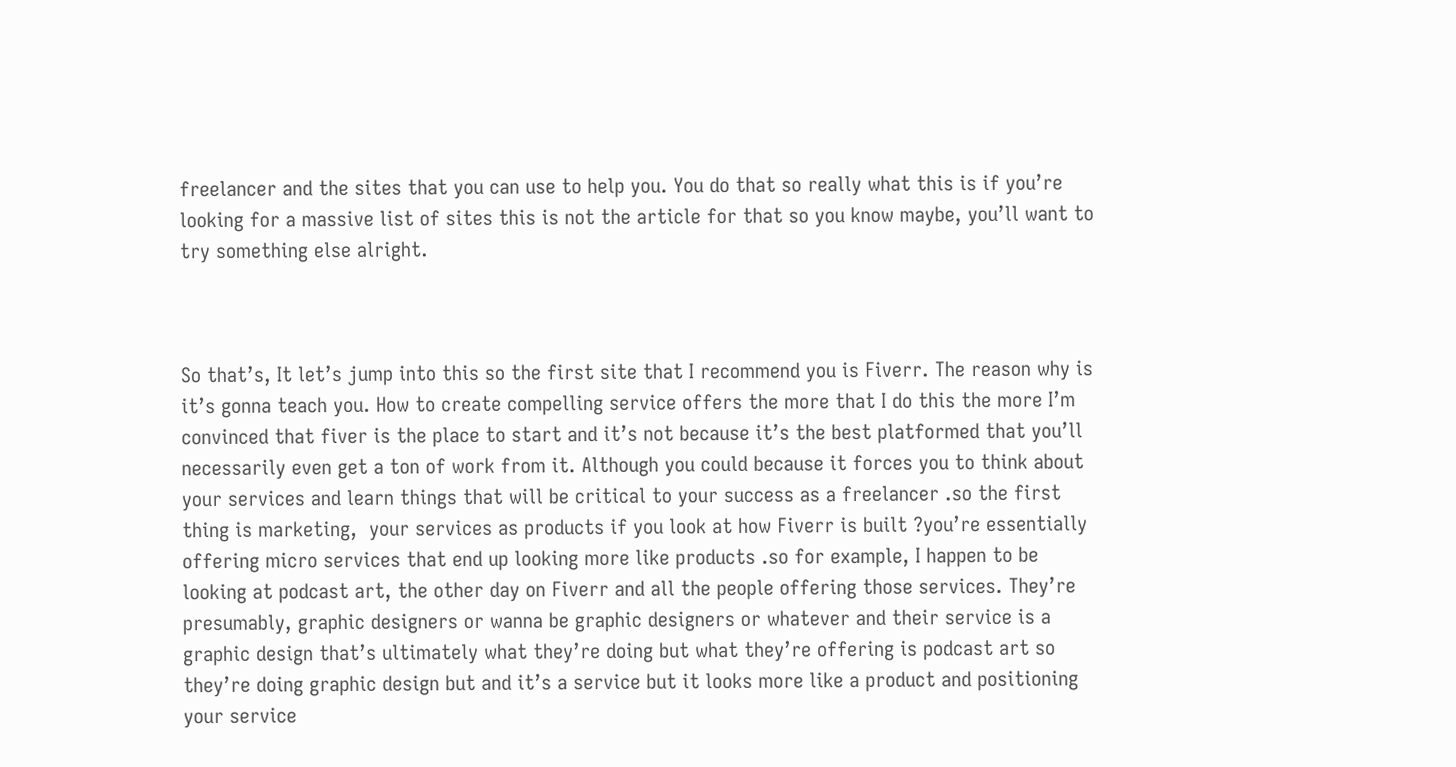freelancer and the sites that you can use to help you. You do that so really what this is if you’re looking for a massive list of sites this is not the article for that so you know maybe, you’ll want to try something else alright.



So that’s, It let’s jump into this so the first site that I recommend you is Fiverr. The reason why is it’s gonna teach you. How to create compelling service offers the more that I do this the more I’m convinced that fiver is the place to start and it’s not because it’s the best platformed that you’ll necessarily even get a ton of work from it. Although you could because it forces you to think about your services and learn things that will be critical to your success as a freelancer .so the first thing is marketing,  your services as products if you look at how Fiverr is built ?you’re essentially offering micro services that end up looking more like products .so for example, I happen to be looking at podcast art, the other day on Fiverr and all the people offering those services. They’re presumably, graphic designers or wanna be graphic designers or whatever and their service is a graphic design that’s ultimately what they’re doing but what they’re offering is podcast art so they’re doing graphic design but and it’s a service but it looks more like a product and positioning your service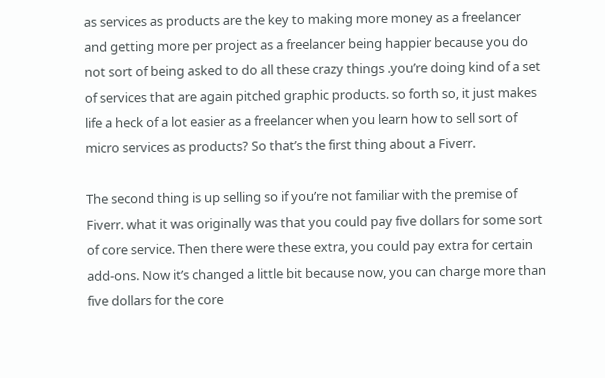as services as products are the key to making more money as a freelancer and getting more per project as a freelancer being happier because you do not sort of being asked to do all these crazy things .you’re doing kind of a set of services that are again pitched graphic products. so forth so, it just makes life a heck of a lot easier as a freelancer when you learn how to sell sort of micro services as products? So that’s the first thing about a Fiverr.

The second thing is up selling so if you’re not familiar with the premise of Fiverr. what it was originally was that you could pay five dollars for some sort of core service. Then there were these extra, you could pay extra for certain add-ons. Now it’s changed a little bit because now, you can charge more than five dollars for the core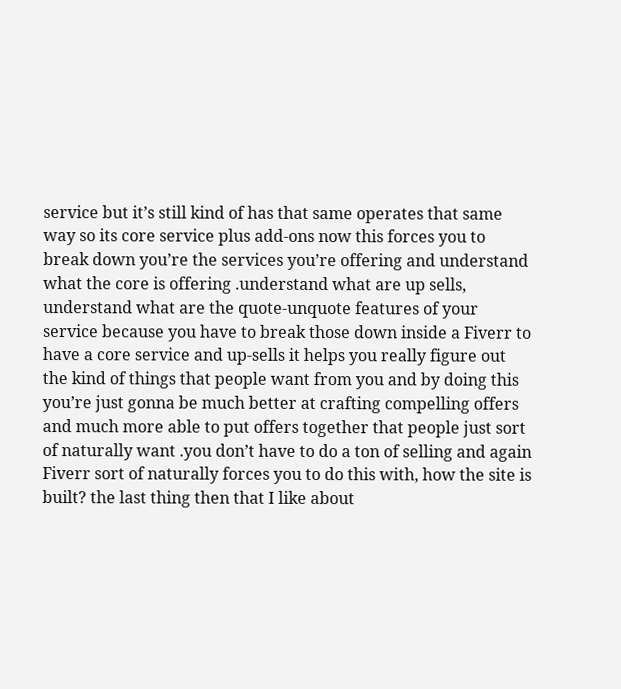service but it’s still kind of has that same operates that same way so its core service plus add-ons now this forces you to break down you’re the services you’re offering and understand what the core is offering .understand what are up sells, understand what are the quote-unquote features of your service because you have to break those down inside a Fiverr to have a core service and up-sells it helps you really figure out the kind of things that people want from you and by doing this you’re just gonna be much better at crafting compelling offers and much more able to put offers together that people just sort of naturally want .you don’t have to do a ton of selling and again Fiverr sort of naturally forces you to do this with, how the site is built? the last thing then that I like about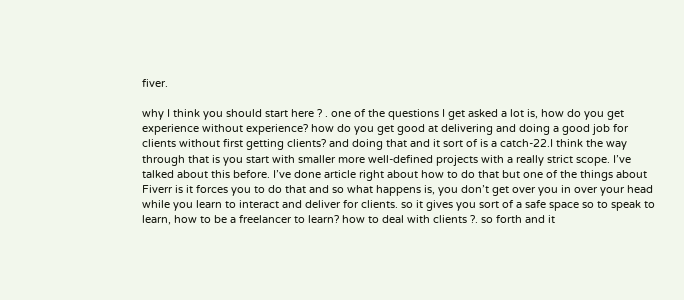fiver.

why I think you should start here ? . one of the questions I get asked a lot is, how do you get experience without experience? how do you get good at delivering and doing a good job for clients without first getting clients? and doing that and it sort of is a catch-22.I think the way through that is you start with smaller more well-defined projects with a really strict scope. I’ve talked about this before. I’ve done article right about how to do that but one of the things about Fiverr is it forces you to do that and so what happens is, you don’t get over you in over your head while you learn to interact and deliver for clients. so it gives you sort of a safe space so to speak to learn, how to be a freelancer to learn? how to deal with clients ?. so forth and it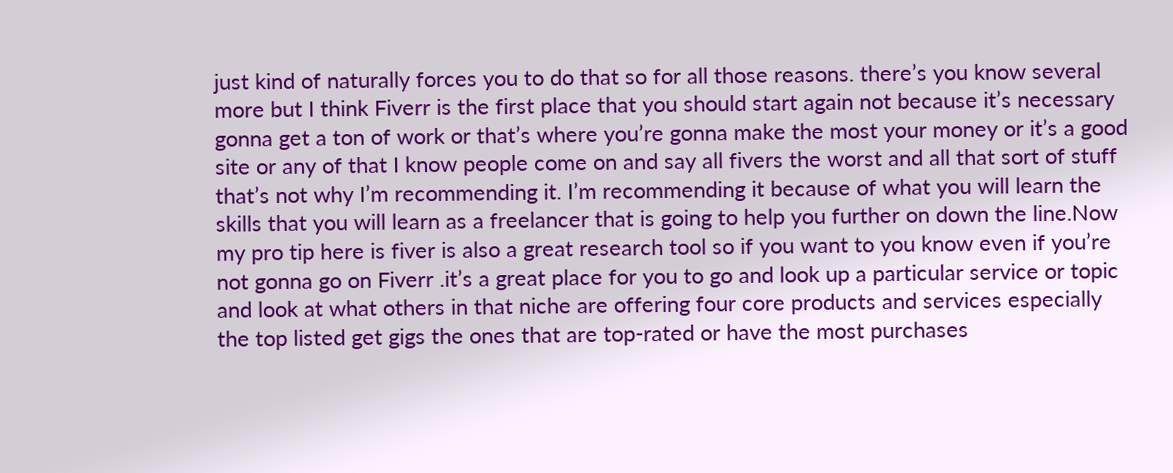just kind of naturally forces you to do that so for all those reasons. there’s you know several more but I think Fiverr is the first place that you should start again not because it’s necessary gonna get a ton of work or that’s where you’re gonna make the most your money or it’s a good site or any of that I know people come on and say all fivers the worst and all that sort of stuff that’s not why I’m recommending it. I’m recommending it because of what you will learn the skills that you will learn as a freelancer that is going to help you further on down the line.Now my pro tip here is fiver is also a great research tool so if you want to you know even if you’re not gonna go on Fiverr .it’s a great place for you to go and look up a particular service or topic and look at what others in that niche are offering four core products and services especially the top listed get gigs the ones that are top-rated or have the most purchases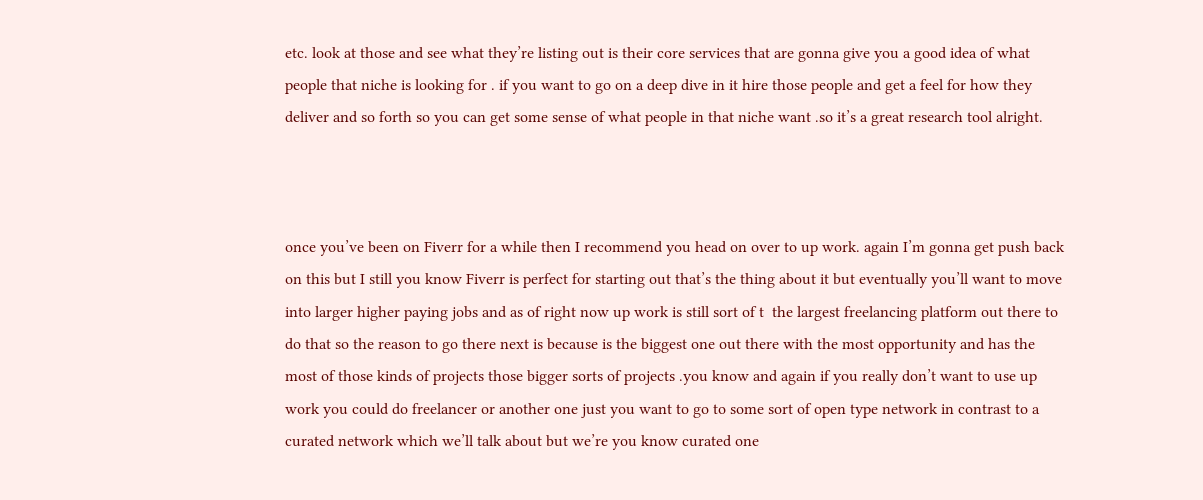etc. look at those and see what they’re listing out is their core services that are gonna give you a good idea of what people that niche is looking for . if you want to go on a deep dive in it hire those people and get a feel for how they deliver and so forth so you can get some sense of what people in that niche want .so it’s a great research tool alright.



once you’ve been on Fiverr for a while then I recommend you head on over to up work. again I’m gonna get push back on this but I still you know Fiverr is perfect for starting out that’s the thing about it but eventually you’ll want to move into larger higher paying jobs and as of right now up work is still sort of t  the largest freelancing platform out there to do that so the reason to go there next is because is the biggest one out there with the most opportunity and has the most of those kinds of projects those bigger sorts of projects .you know and again if you really don’t want to use up work you could do freelancer or another one just you want to go to some sort of open type network in contrast to a curated network which we’ll talk about but we’re you know curated one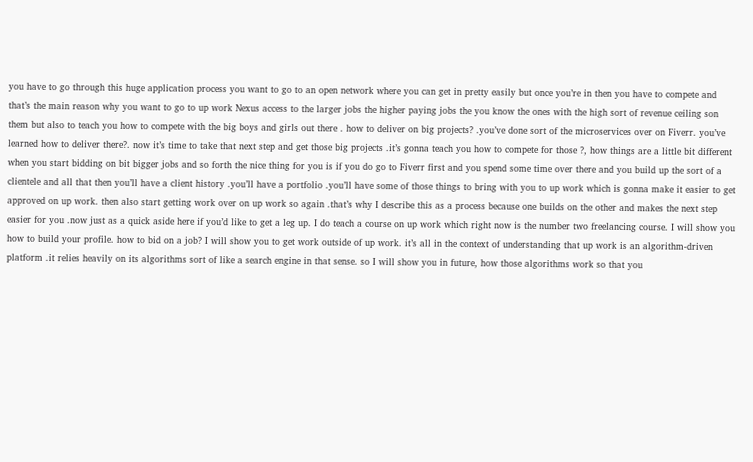you have to go through this huge application process you want to go to an open network where you can get in pretty easily but once you’re in then you have to compete and that’s the main reason why you want to go to up work Nexus access to the larger jobs the higher paying jobs the you know the ones with the high sort of revenue ceiling son them but also to teach you how to compete with the big boys and girls out there . how to deliver on big projects? .you’ve done sort of the microservices over on Fiverr. you’ve learned how to deliver there?. now it’s time to take that next step and get those big projects .it’s gonna teach you how to compete for those ?, how things are a little bit different when you start bidding on bit bigger jobs and so forth the nice thing for you is if you do go to Fiverr first and you spend some time over there and you build up the sort of a clientele and all that then you’ll have a client history .you’ll have a portfolio .you’ll have some of those things to bring with you to up work which is gonna make it easier to get approved on up work. then also start getting work over on up work so again .that’s why I describe this as a process because one builds on the other and makes the next step easier for you .now just as a quick aside here if you’d like to get a leg up. I do teach a course on up work which right now is the number two freelancing course. I will show you how to build your profile. how to bid on a job? I will show you to get work outside of up work. it’s all in the context of understanding that up work is an algorithm-driven platform .it relies heavily on its algorithms sort of like a search engine in that sense. so I will show you in future, how those algorithms work so that you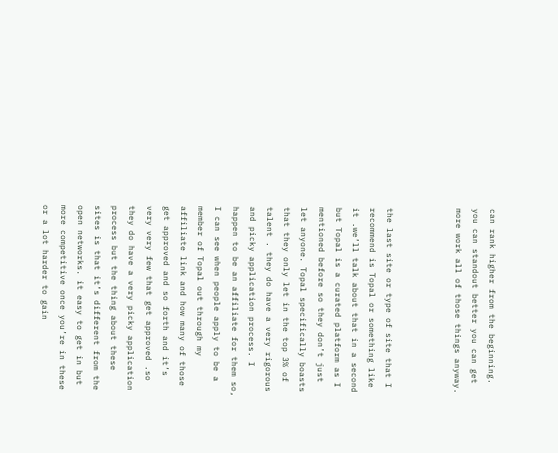can rank higher from the beginning. you can standout better you can get more work all of those things anyway.



the last site or type of site that I recommend is Topal or something like it .we’ll talk about that in a second but Topal is a curated platform as I mentioned before so they don’t just let anyone. Topal specifically boasts that they only let in the top 3% of talent . they do have a very rigorous and picky application process. I happen to be an affiliate for them so, I can see when people apply to be a member of Topal out through my affiliate link and how many of those get approved and so forth and it’s very very few that get approved .so they do have a very picky application process but the thing about these sites is that it’s different from the open networks. it easy to get in but more competitive once you’re in these or a lot harder to gain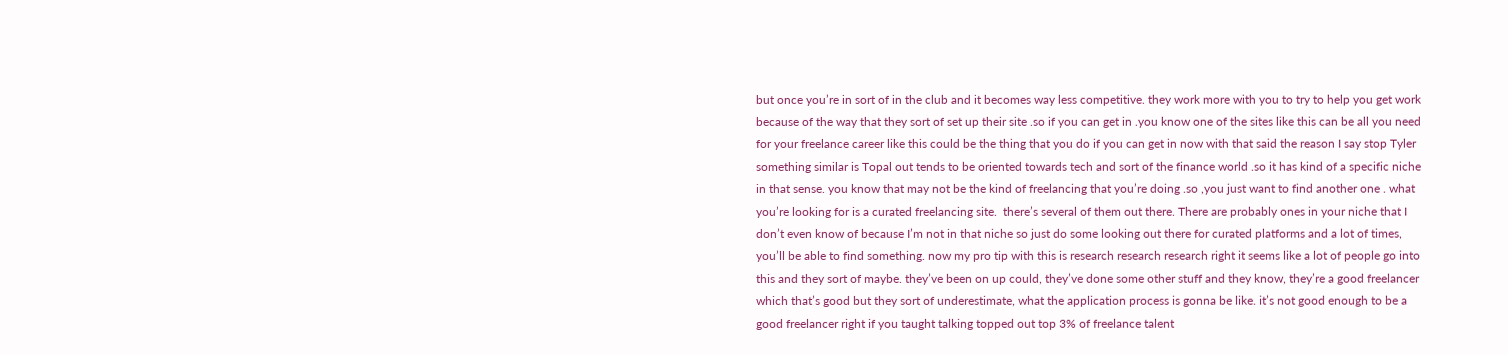but once you’re in sort of in the club and it becomes way less competitive. they work more with you to try to help you get work because of the way that they sort of set up their site .so if you can get in .you know one of the sites like this can be all you need for your freelance career like this could be the thing that you do if you can get in now with that said the reason I say stop Tyler something similar is Topal out tends to be oriented towards tech and sort of the finance world .so it has kind of a specific niche in that sense. you know that may not be the kind of freelancing that you’re doing .so ,you just want to find another one . what you’re looking for is a curated freelancing site.  there’s several of them out there. There are probably ones in your niche that I don’t even know of because I’m not in that niche so just do some looking out there for curated platforms and a lot of times, you’ll be able to find something. now my pro tip with this is research research research right it seems like a lot of people go into this and they sort of maybe. they’ve been on up could, they’ve done some other stuff and they know, they’re a good freelancer which that’s good but they sort of underestimate, what the application process is gonna be like. it’s not good enough to be a good freelancer right if you taught talking topped out top 3% of freelance talent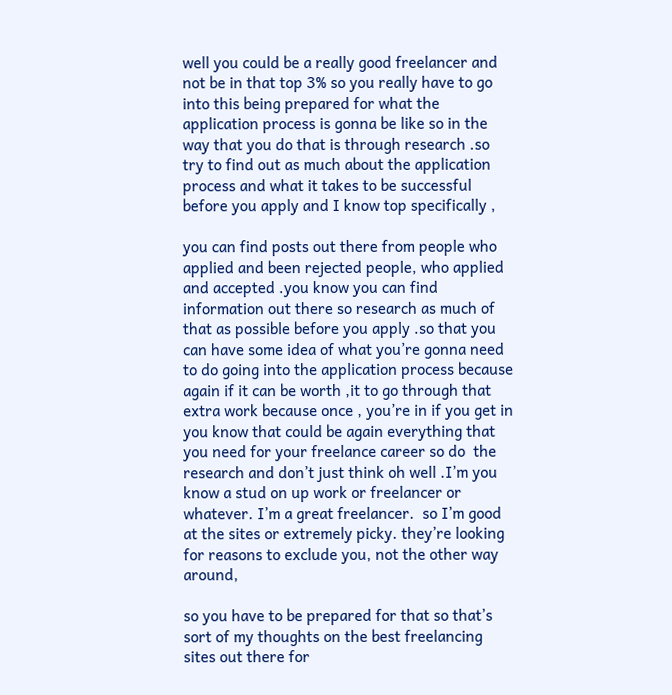well you could be a really good freelancer and not be in that top 3% so you really have to go into this being prepared for what the application process is gonna be like so in the way that you do that is through research .so try to find out as much about the application process and what it takes to be successful before you apply and I know top specifically ,

you can find posts out there from people who applied and been rejected people, who applied and accepted .you know you can find information out there so research as much of that as possible before you apply .so that you can have some idea of what you’re gonna need to do going into the application process because again if it can be worth ,it to go through that extra work because once , you’re in if you get in you know that could be again everything that you need for your freelance career so do  the research and don’t just think oh well .I’m you know a stud on up work or freelancer or whatever. I’m a great freelancer.  so I’m good at the sites or extremely picky. they’re looking for reasons to exclude you, not the other way around,

so you have to be prepared for that so that’s sort of my thoughts on the best freelancing sites out there for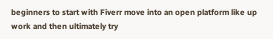beginners to start with Fiverr move into an open platform like up work and then ultimately try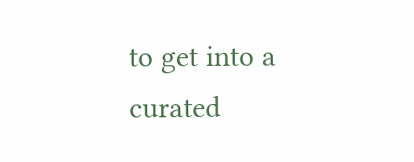to get into a curated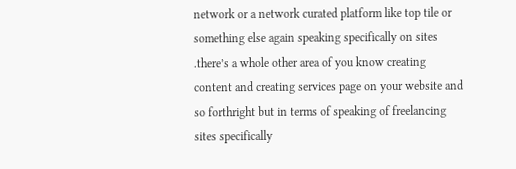network or a network curated platform like top tile or something else again speaking specifically on sites .there’s a whole other area of you know creating content and creating services page on your website and so forthright but in terms of speaking of freelancing sites specifically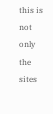this is not only the sites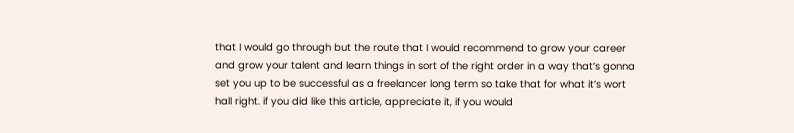that I would go through but the route that I would recommend to grow your career and grow your talent and learn things in sort of the right order in a way that’s gonna set you up to be successful as a freelancer long term so take that for what it’s wort hall right. if you did like this article, appreciate it, if you would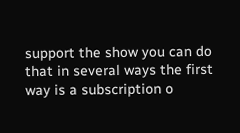support the show you can do that in several ways the first way is a subscription o